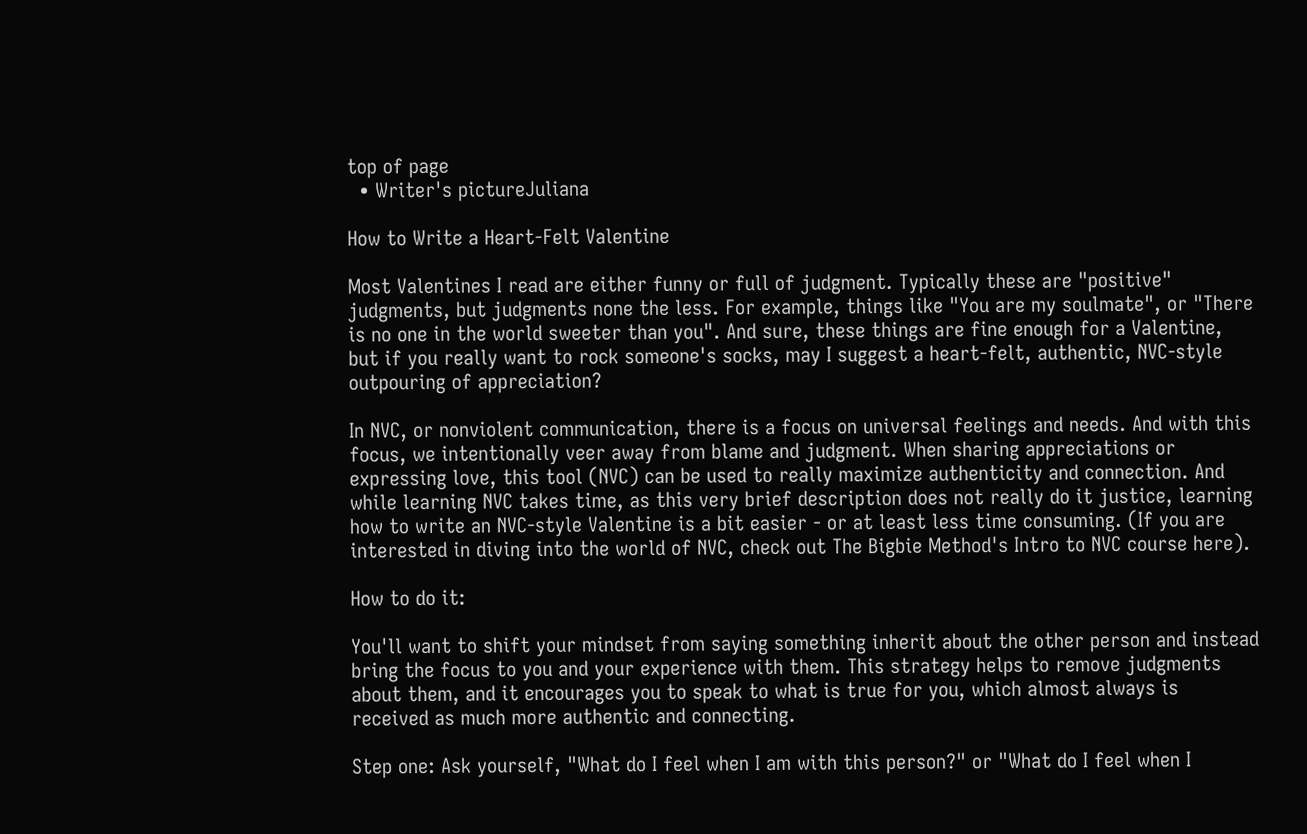top of page
  • Writer's pictureJuliana

How to Write a Heart-Felt Valentine

Most Valentines I read are either funny or full of judgment. Typically these are "positive" judgments, but judgments none the less. For example, things like "You are my soulmate", or "There is no one in the world sweeter than you". And sure, these things are fine enough for a Valentine, but if you really want to rock someone's socks, may I suggest a heart-felt, authentic, NVC-style outpouring of appreciation?

In NVC, or nonviolent communication, there is a focus on universal feelings and needs. And with this focus, we intentionally veer away from blame and judgment. When sharing appreciations or expressing love, this tool (NVC) can be used to really maximize authenticity and connection. And while learning NVC takes time, as this very brief description does not really do it justice, learning how to write an NVC-style Valentine is a bit easier - or at least less time consuming. (If you are interested in diving into the world of NVC, check out The Bigbie Method's Intro to NVC course here).

How to do it:

You'll want to shift your mindset from saying something inherit about the other person and instead bring the focus to you and your experience with them. This strategy helps to remove judgments about them, and it encourages you to speak to what is true for you, which almost always is received as much more authentic and connecting.

Step one: Ask yourself, "What do I feel when I am with this person?" or "What do I feel when I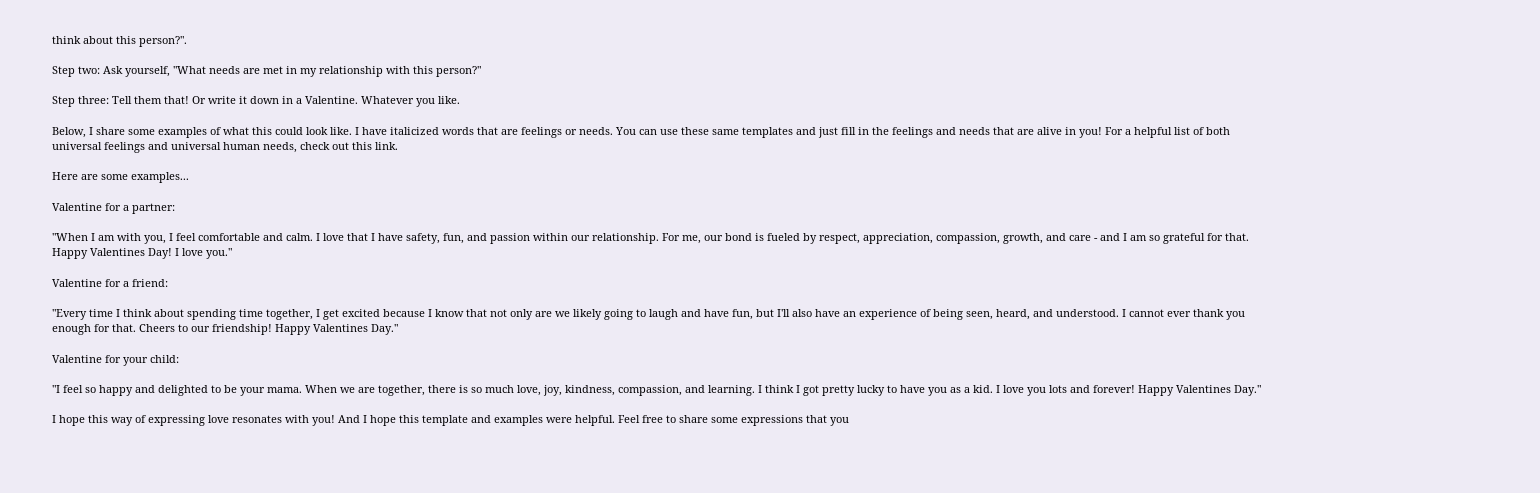think about this person?".

Step two: Ask yourself, "What needs are met in my relationship with this person?"

Step three: Tell them that! Or write it down in a Valentine. Whatever you like.

Below, I share some examples of what this could look like. I have italicized words that are feelings or needs. You can use these same templates and just fill in the feelings and needs that are alive in you! For a helpful list of both universal feelings and universal human needs, check out this link.

Here are some examples...

Valentine for a partner:

"When I am with you, I feel comfortable and calm. I love that I have safety, fun, and passion within our relationship. For me, our bond is fueled by respect, appreciation, compassion, growth, and care - and I am so grateful for that. Happy Valentines Day! I love you."

Valentine for a friend:

"Every time I think about spending time together, I get excited because I know that not only are we likely going to laugh and have fun, but I'll also have an experience of being seen, heard, and understood. I cannot ever thank you enough for that. Cheers to our friendship! Happy Valentines Day."

Valentine for your child:

"I feel so happy and delighted to be your mama. When we are together, there is so much love, joy, kindness, compassion, and learning. I think I got pretty lucky to have you as a kid. I love you lots and forever! Happy Valentines Day."

I hope this way of expressing love resonates with you! And I hope this template and examples were helpful. Feel free to share some expressions that you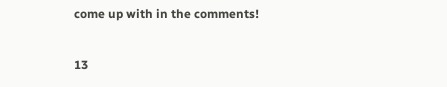come up with in the comments!

13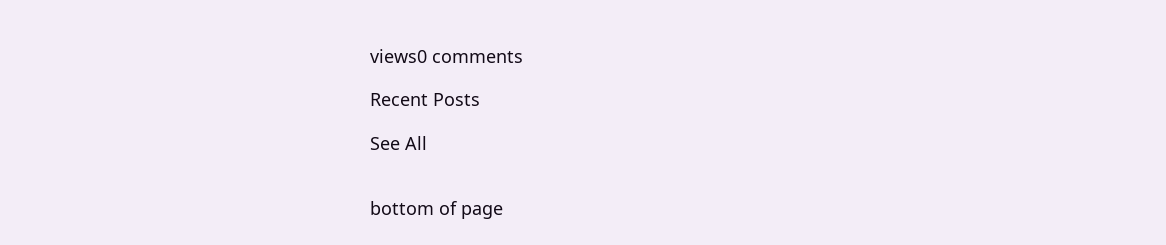views0 comments

Recent Posts

See All


bottom of page